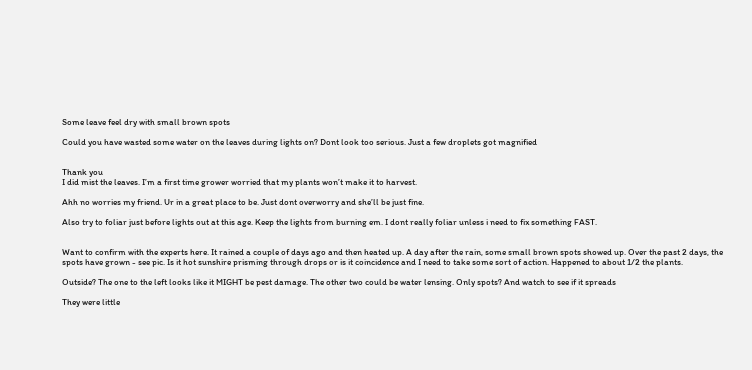Some leave feel dry with small brown spots

Could you have wasted some water on the leaves during lights on? Dont look too serious. Just a few droplets got magnified


Thank you
I did mist the leaves. I’m a first time grower worried that my plants won’t make it to harvest.

Ahh no worries my friend. Ur in a great place to be. Just dont overworry and she’ll be just fine.

Also try to foliar just before lights out at this age. Keep the lights from burning em. I dont really foliar unless i need to fix something FAST.


Want to confirm with the experts here. It rained a couple of days ago and then heated up. A day after the rain, some small brown spots showed up. Over the past 2 days, the spots have grown - see pic. Is it hot sunshire prisming through drops or is it coincidence and I need to take some sort of action. Happened to about 1/2 the plants.

Outside? The one to the left looks like it MIGHT be pest damage. The other two could be water lensing. Only spots? And watch to see if it spreads

They were little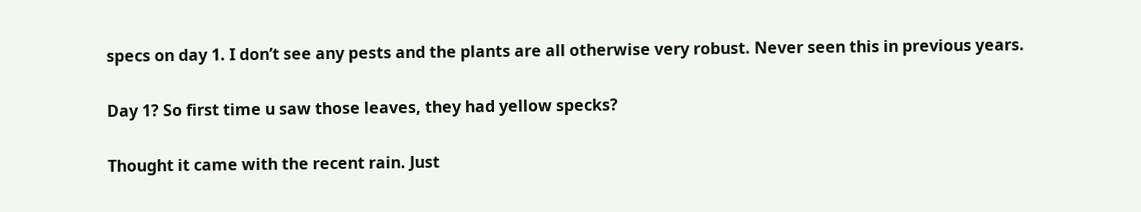specs on day 1. I don’t see any pests and the plants are all otherwise very robust. Never seen this in previous years.

Day 1? So first time u saw those leaves, they had yellow specks?

Thought it came with the recent rain. Just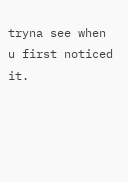tryna see when u first noticed it.